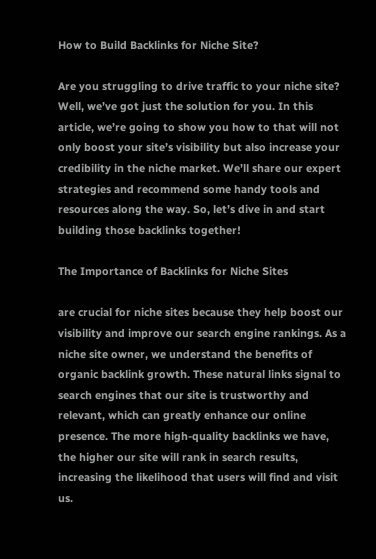How to Build Backlinks for Niche Site?

Are you struggling to drive traffic to your niche site? Well, we’ve got just the solution for you. In this article, we’re going to show you how to that will not only boost your site’s visibility but also increase your credibility in the niche market. We’ll share our expert strategies and recommend some handy tools and resources along the way. So, let’s dive in and start building those backlinks together!

The Importance of Backlinks for Niche Sites

are crucial for niche sites because they help boost our visibility and improve our search engine rankings. As a niche site owner, we understand the benefits of organic backlink growth. These natural links signal to search engines that our site is trustworthy and relevant, which can greatly enhance our online presence. The more high-quality backlinks we have, the higher our site will rank in search results, increasing the likelihood that users will find and visit us.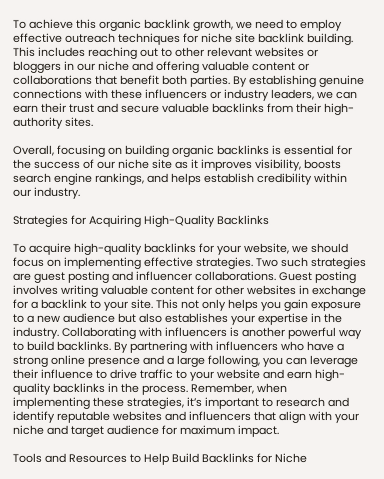To achieve this organic backlink growth, we need to employ effective outreach techniques for niche site backlink building. This includes reaching out to other relevant websites or bloggers in our niche and offering valuable content or collaborations that benefit both parties. By establishing genuine connections with these influencers or industry leaders, we can earn their trust and secure valuable backlinks from their high-authority sites.

Overall, focusing on building organic backlinks is essential for the success of our niche site as it improves visibility, boosts search engine rankings, and helps establish credibility within our industry.

Strategies for Acquiring High-Quality Backlinks

To acquire high-quality backlinks for your website, we should focus on implementing effective strategies. Two such strategies are guest posting and influencer collaborations. Guest posting involves writing valuable content for other websites in exchange for a backlink to your site. This not only helps you gain exposure to a new audience but also establishes your expertise in the industry. Collaborating with influencers is another powerful way to build backlinks. By partnering with influencers who have a strong online presence and a large following, you can leverage their influence to drive traffic to your website and earn high-quality backlinks in the process. Remember, when implementing these strategies, it’s important to research and identify reputable websites and influencers that align with your niche and target audience for maximum impact.

Tools and Resources to Help Build Backlinks for Niche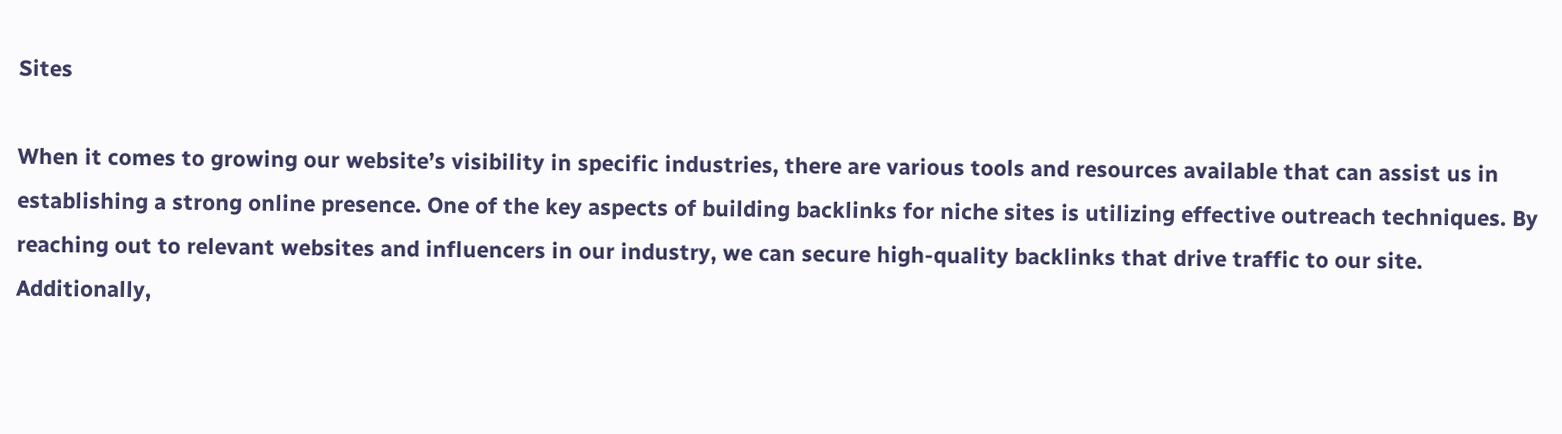Sites

When it comes to growing our website’s visibility in specific industries, there are various tools and resources available that can assist us in establishing a strong online presence. One of the key aspects of building backlinks for niche sites is utilizing effective outreach techniques. By reaching out to relevant websites and influencers in our industry, we can secure high-quality backlinks that drive traffic to our site. Additionally,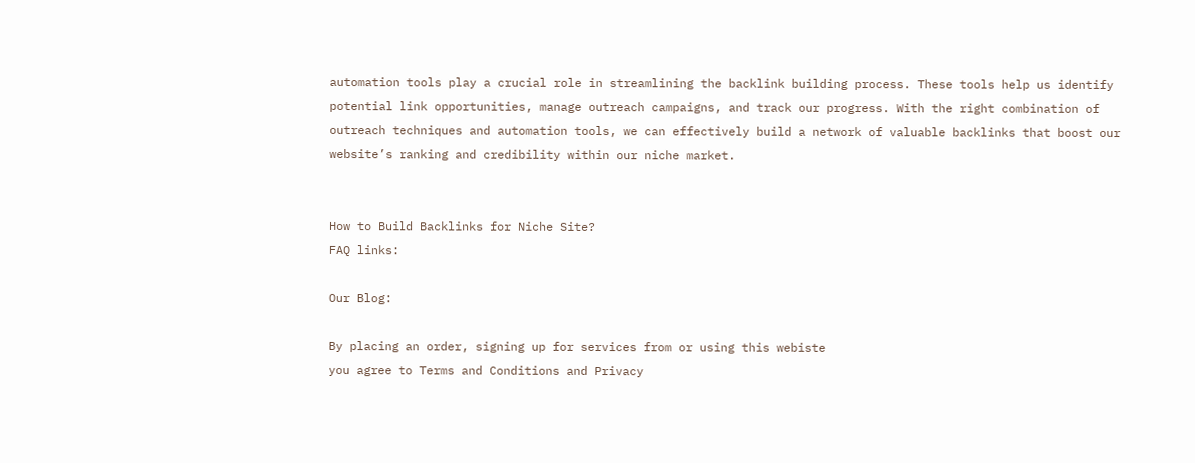automation tools play a crucial role in streamlining the backlink building process. These tools help us identify potential link opportunities, manage outreach campaigns, and track our progress. With the right combination of outreach techniques and automation tools, we can effectively build a network of valuable backlinks that boost our website’s ranking and credibility within our niche market.


How to Build Backlinks for Niche Site?
FAQ links:

Our Blog:

By placing an order, signing up for services from or using this webiste
you agree to Terms and Conditions and Privacy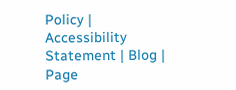Policy | Accessibility Statement | Blog | Page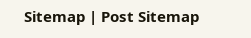Sitemap | Post Sitemap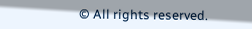© All rights reserved.